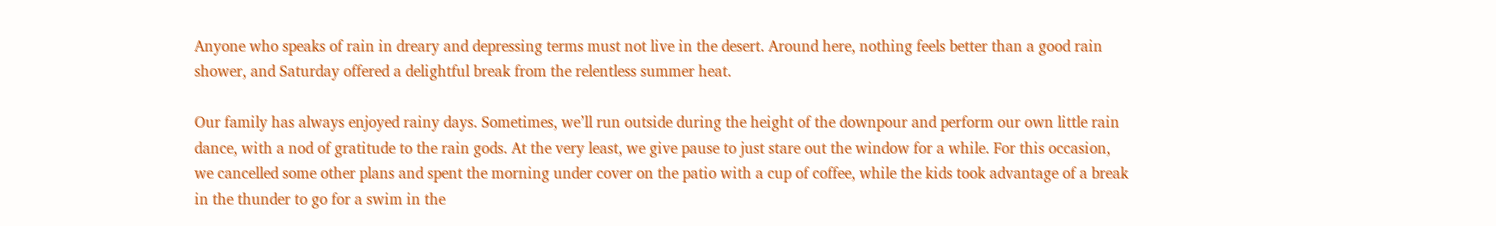Anyone who speaks of rain in dreary and depressing terms must not live in the desert. Around here, nothing feels better than a good rain shower, and Saturday offered a delightful break from the relentless summer heat.

Our family has always enjoyed rainy days. Sometimes, we’ll run outside during the height of the downpour and perform our own little rain dance, with a nod of gratitude to the rain gods. At the very least, we give pause to just stare out the window for a while. For this occasion, we cancelled some other plans and spent the morning under cover on the patio with a cup of coffee, while the kids took advantage of a break in the thunder to go for a swim in the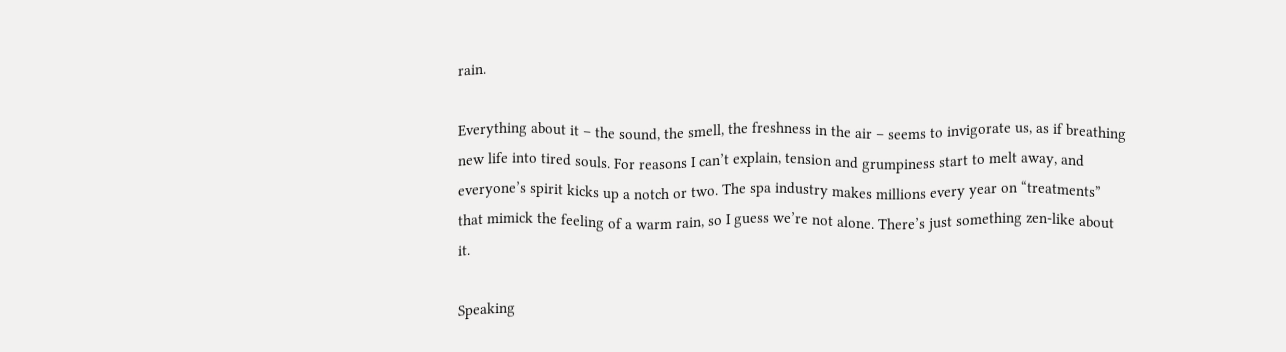rain.

Everything about it – the sound, the smell, the freshness in the air – seems to invigorate us, as if breathing new life into tired souls. For reasons I can’t explain, tension and grumpiness start to melt away, and everyone’s spirit kicks up a notch or two. The spa industry makes millions every year on “treatments” that mimick the feeling of a warm rain, so I guess we’re not alone. There’s just something zen-like about it.

Speaking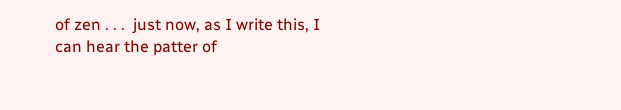of zen . . .  just now, as I write this, I can hear the patter of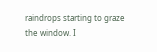raindrops starting to graze the window. I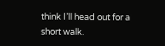think I’ll head out for a short walk.